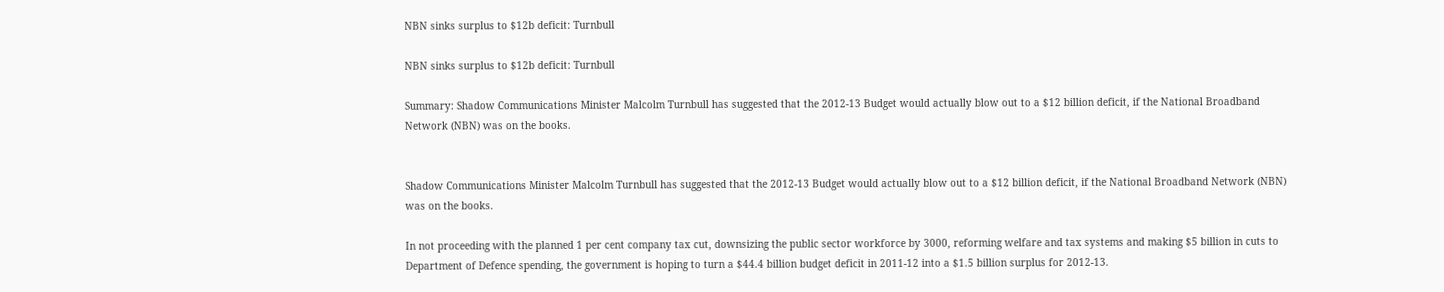NBN sinks surplus to $12b deficit: Turnbull

NBN sinks surplus to $12b deficit: Turnbull

Summary: Shadow Communications Minister Malcolm Turnbull has suggested that the 2012-13 Budget would actually blow out to a $12 billion deficit, if the National Broadband Network (NBN) was on the books.


Shadow Communications Minister Malcolm Turnbull has suggested that the 2012-13 Budget would actually blow out to a $12 billion deficit, if the National Broadband Network (NBN) was on the books.

In not proceeding with the planned 1 per cent company tax cut, downsizing the public sector workforce by 3000, reforming welfare and tax systems and making $5 billion in cuts to Department of Defence spending, the government is hoping to turn a $44.4 billion budget deficit in 2011-12 into a $1.5 billion surplus for 2012-13.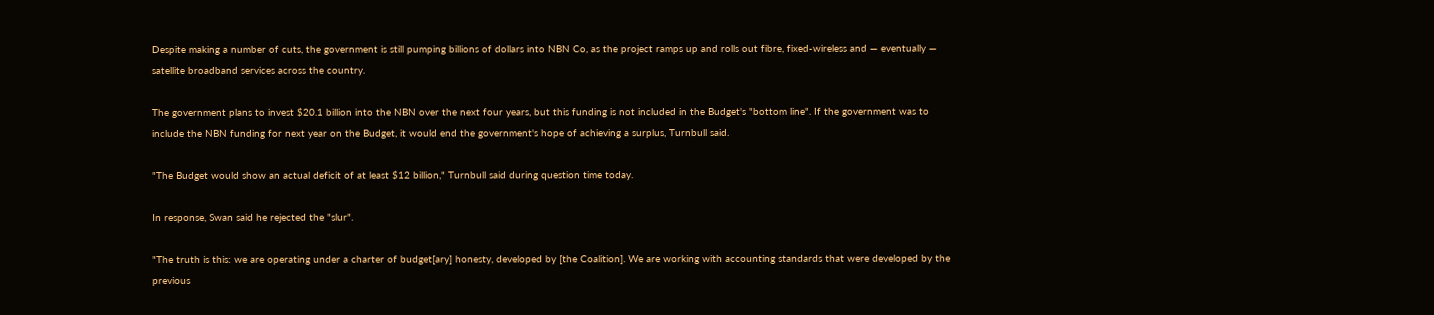Despite making a number of cuts, the government is still pumping billions of dollars into NBN Co, as the project ramps up and rolls out fibre, fixed-wireless and — eventually — satellite broadband services across the country.

The government plans to invest $20.1 billion into the NBN over the next four years, but this funding is not included in the Budget's "bottom line". If the government was to include the NBN funding for next year on the Budget, it would end the government's hope of achieving a surplus, Turnbull said.

"The Budget would show an actual deficit of at least $12 billion," Turnbull said during question time today.

In response, Swan said he rejected the "slur".

"The truth is this: we are operating under a charter of budget[ary] honesty, developed by [the Coalition]. We are working with accounting standards that were developed by the previous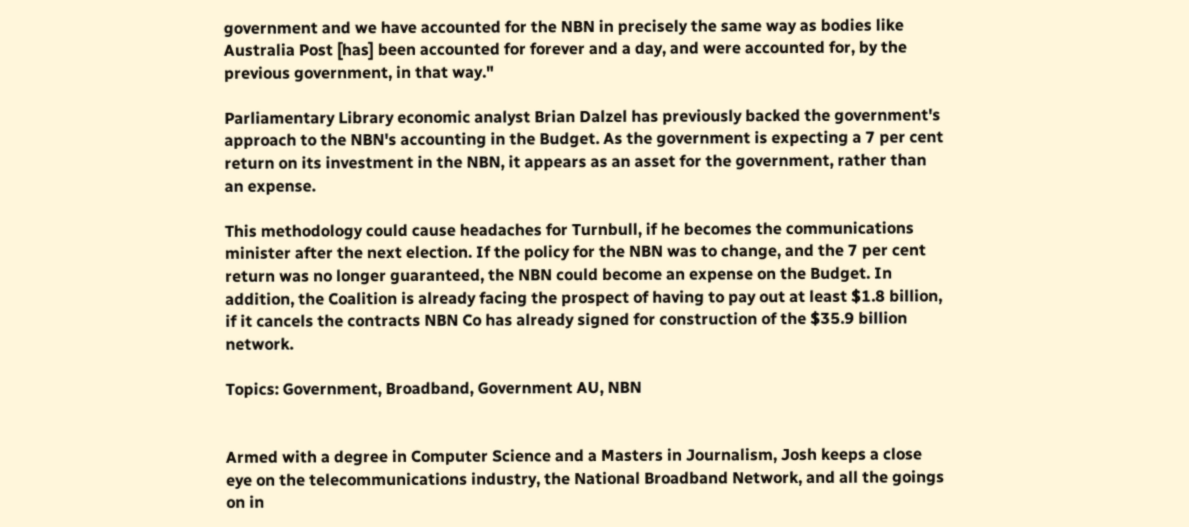government and we have accounted for the NBN in precisely the same way as bodies like Australia Post [has] been accounted for forever and a day, and were accounted for, by the previous government, in that way."

Parliamentary Library economic analyst Brian Dalzel has previously backed the government's approach to the NBN's accounting in the Budget. As the government is expecting a 7 per cent return on its investment in the NBN, it appears as an asset for the government, rather than an expense.

This methodology could cause headaches for Turnbull, if he becomes the communications minister after the next election. If the policy for the NBN was to change, and the 7 per cent return was no longer guaranteed, the NBN could become an expense on the Budget. In addition, the Coalition is already facing the prospect of having to pay out at least $1.8 billion, if it cancels the contracts NBN Co has already signed for construction of the $35.9 billion network.

Topics: Government, Broadband, Government AU, NBN


Armed with a degree in Computer Science and a Masters in Journalism, Josh keeps a close eye on the telecommunications industry, the National Broadband Network, and all the goings on in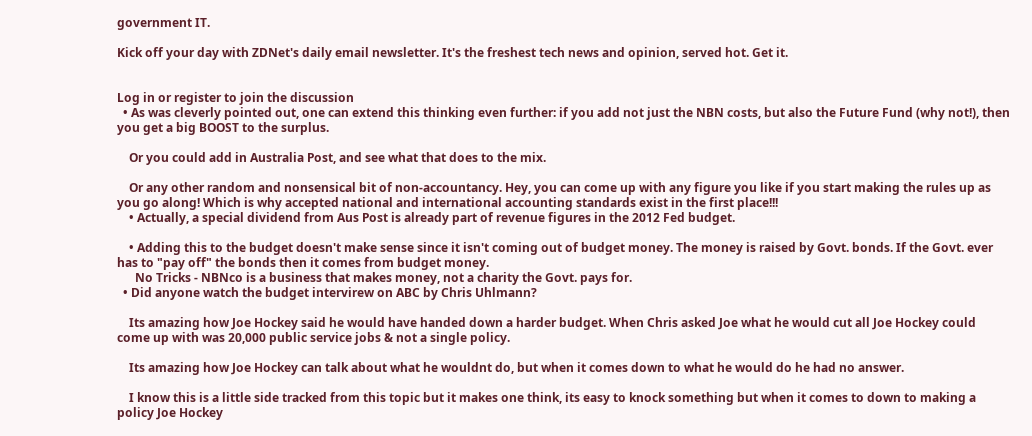government IT.

Kick off your day with ZDNet's daily email newsletter. It's the freshest tech news and opinion, served hot. Get it.


Log in or register to join the discussion
  • As was cleverly pointed out, one can extend this thinking even further: if you add not just the NBN costs, but also the Future Fund (why not!), then you get a big BOOST to the surplus.

    Or you could add in Australia Post, and see what that does to the mix.

    Or any other random and nonsensical bit of non-accountancy. Hey, you can come up with any figure you like if you start making the rules up as you go along! Which is why accepted national and international accounting standards exist in the first place!!!
    • Actually, a special dividend from Aus Post is already part of revenue figures in the 2012 Fed budget.

    • Adding this to the budget doesn't make sense since it isn't coming out of budget money. The money is raised by Govt. bonds. If the Govt. ever has to "pay off" the bonds then it comes from budget money.
      No Tricks - NBNco is a business that makes money, not a charity the Govt. pays for.
  • Did anyone watch the budget intervirew on ABC by Chris Uhlmann?

    Its amazing how Joe Hockey said he would have handed down a harder budget. When Chris asked Joe what he would cut all Joe Hockey could come up with was 20,000 public service jobs & not a single policy.

    Its amazing how Joe Hockey can talk about what he wouldnt do, but when it comes down to what he would do he had no answer.

    I know this is a little side tracked from this topic but it makes one think, its easy to knock something but when it comes to down to making a policy Joe Hockey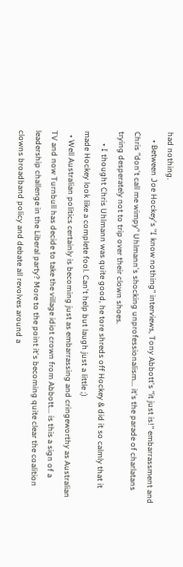had nothing.
    • Between Joe Hockey's "I know nothing" interviews, Tony Abbott's "it just is!" embarrassment and Chris "don't call me wimpy" Uhlmann's shocking unprofessionalism... it's the parade of charlatans trying desperately not to trip over their clown shoes.
      • I thought Chris Uhlmann was quite good, he tore shreds off Hockey & did it so calmly that it made Hockey look like a complete fool. Can't help but laugh just a little ;)
  • Well Australian politics certainly is becoming just as embarrassing and cringeworthy as Australian TV and now Turnbull has decide to take the village idiot crown from Abbott... is this a sign of a leadership challenge in the Liberal party? More to the point it's becoming quite clear the coalition clowns broadband policy and debate all revolves around a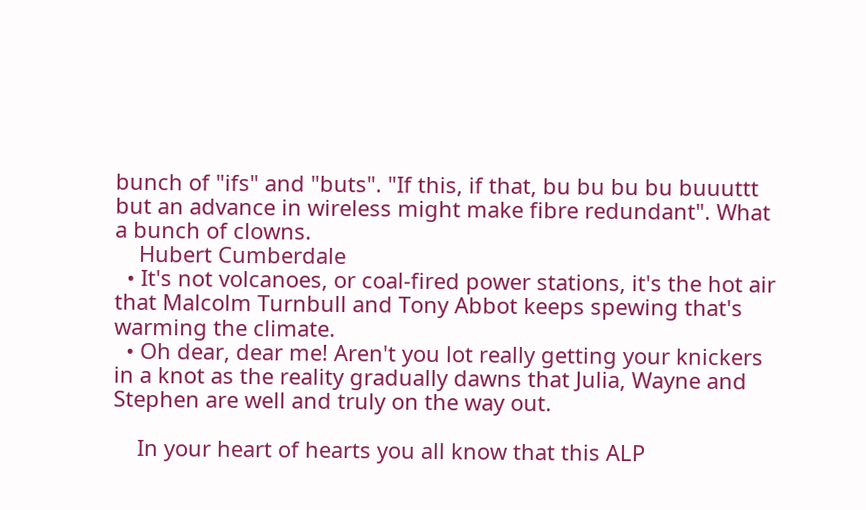bunch of "ifs" and "buts". "If this, if that, bu bu bu bu buuuttt but an advance in wireless might make fibre redundant". What a bunch of clowns.
    Hubert Cumberdale
  • It's not volcanoes, or coal-fired power stations, it's the hot air that Malcolm Turnbull and Tony Abbot keeps spewing that's warming the climate.
  • Oh dear, dear me! Aren't you lot really getting your knickers in a knot as the reality gradually dawns that Julia, Wayne and Stephen are well and truly on the way out.

    In your heart of hearts you all know that this ALP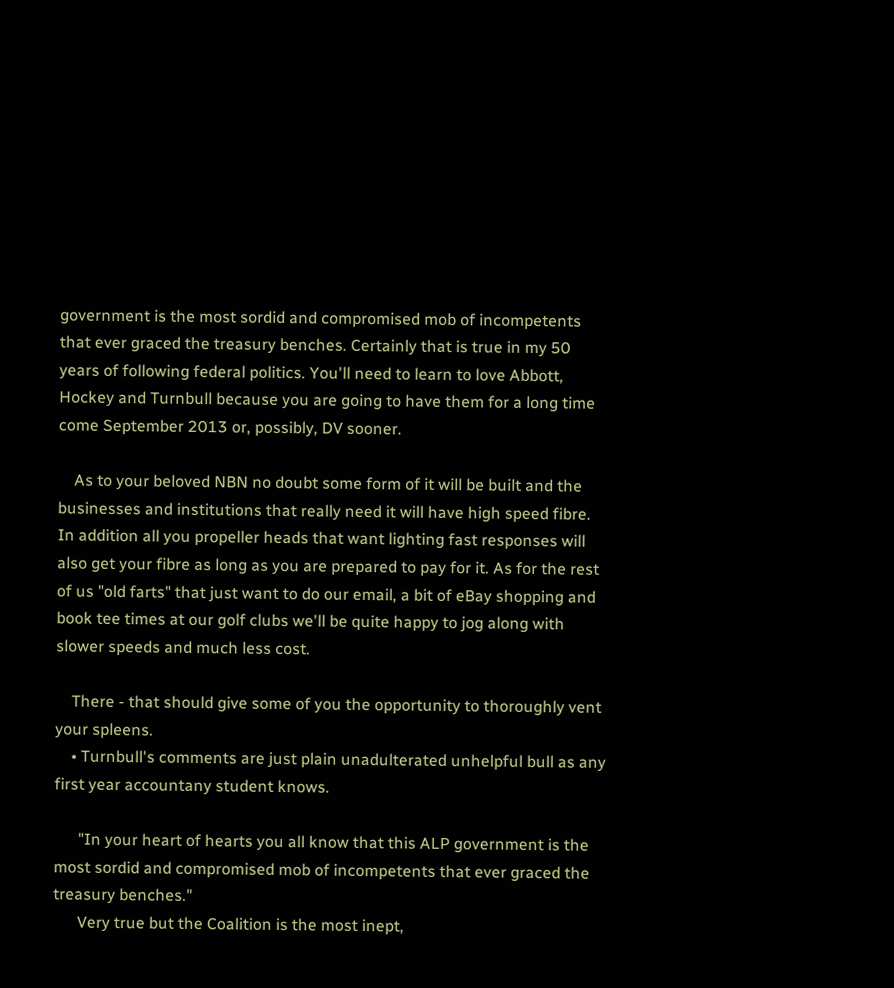government is the most sordid and compromised mob of incompetents that ever graced the treasury benches. Certainly that is true in my 50 years of following federal politics. You'll need to learn to love Abbott, Hockey and Turnbull because you are going to have them for a long time come September 2013 or, possibly, DV sooner.

    As to your beloved NBN no doubt some form of it will be built and the businesses and institutions that really need it will have high speed fibre. In addition all you propeller heads that want lighting fast responses will also get your fibre as long as you are prepared to pay for it. As for the rest of us "old farts" that just want to do our email, a bit of eBay shopping and book tee times at our golf clubs we'll be quite happy to jog along with slower speeds and much less cost.

    There - that should give some of you the opportunity to thoroughly vent your spleens.
    • Turnbull's comments are just plain unadulterated unhelpful bull as any first year accountany student knows.

      "In your heart of hearts you all know that this ALP government is the most sordid and compromised mob of incompetents that ever graced the treasury benches."
      Very true but the Coalition is the most inept,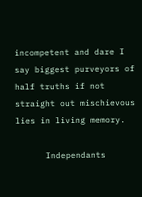incompetent and dare I say biggest purveyors of half truths if not straight out mischievous lies in living memory.

      Independants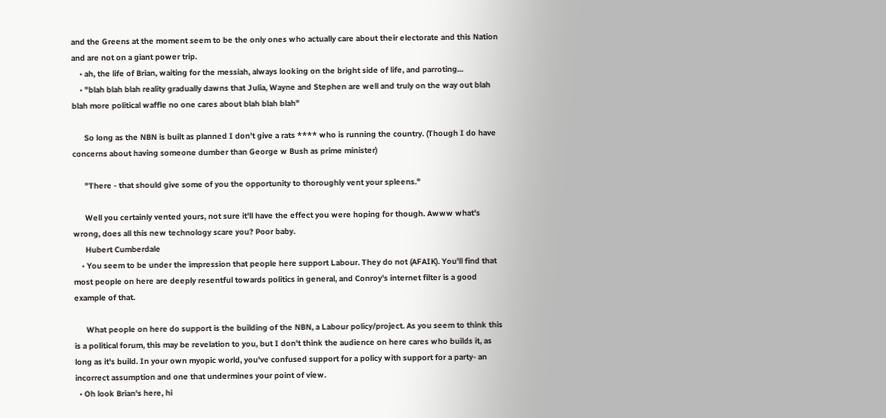and the Greens at the moment seem to be the only ones who actually care about their electorate and this Nation and are not on a giant power trip.
    • ah, the life of Brian, waiting for the messiah, always looking on the bright side of life, and parroting...
    • "blah blah blah reality gradually dawns that Julia, Wayne and Stephen are well and truly on the way out blah blah more political waffle no one cares about blah blah blah"

      So long as the NBN is built as planned I don’t give a rats **** who is running the country. (Though I do have concerns about having someone dumber than George w Bush as prime minister)

      "There - that should give some of you the opportunity to thoroughly vent your spleens."

      Well you certainly vented yours, not sure it'll have the effect you were hoping for though. Awww what's wrong, does all this new technology scare you? Poor baby.
      Hubert Cumberdale
    • You seem to be under the impression that people here support Labour. They do not (AFAIK). You'll find that most people on here are deeply resentful towards politics in general, and Conroy's internet filter is a good example of that.

      What people on here do support is the building of the NBN, a Labour policy/project. As you seem to think this is a political forum, this may be revelation to you, but I don't think the audience on here cares who builds it, as long as it's build. In your own myopic world, you've confused support for a policy with support for a party- an incorrect assumption and one that undermines your point of view.
  • Oh look Brian's here, hi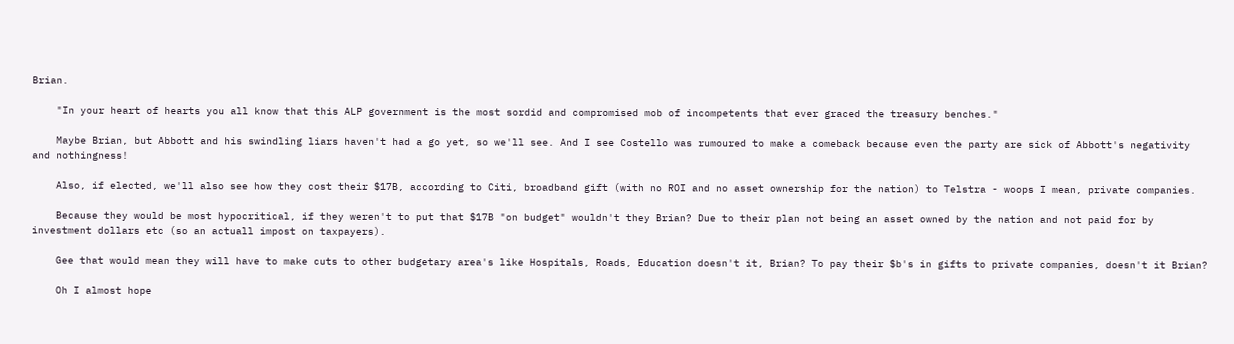Brian.

    "In your heart of hearts you all know that this ALP government is the most sordid and compromised mob of incompetents that ever graced the treasury benches."

    Maybe Brian, but Abbott and his swindling liars haven't had a go yet, so we'll see. And I see Costello was rumoured to make a comeback because even the party are sick of Abbott's negativity and nothingness!

    Also, if elected, we'll also see how they cost their $17B, according to Citi, broadband gift (with no ROI and no asset ownership for the nation) to Telstra - woops I mean, private companies.

    Because they would be most hypocritical, if they weren't to put that $17B "on budget" wouldn't they Brian? Due to their plan not being an asset owned by the nation and not paid for by investment dollars etc (so an actuall impost on taxpayers).

    Gee that would mean they will have to make cuts to other budgetary area's like Hospitals, Roads, Education doesn't it, Brian? To pay their $b's in gifts to private companies, doesn't it Brian?

    Oh I almost hope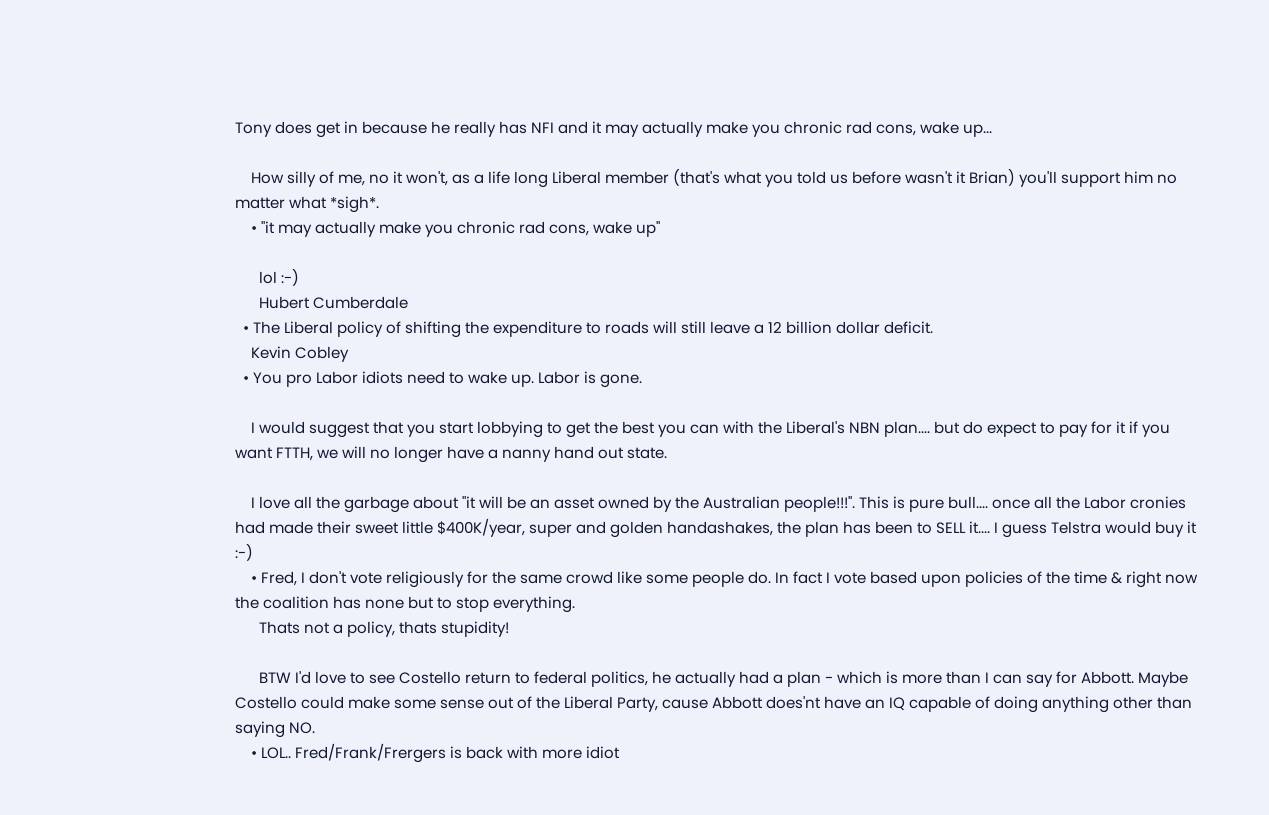Tony does get in because he really has NFI and it may actually make you chronic rad cons, wake up...

    How silly of me, no it won't, as a life long Liberal member (that's what you told us before wasn't it Brian) you'll support him no matter what *sigh*.
    • "it may actually make you chronic rad cons, wake up"

      lol :-)
      Hubert Cumberdale
  • The Liberal policy of shifting the expenditure to roads will still leave a 12 billion dollar deficit.
    Kevin Cobley
  • You pro Labor idiots need to wake up. Labor is gone.

    I would suggest that you start lobbying to get the best you can with the Liberal's NBN plan.... but do expect to pay for it if you want FTTH, we will no longer have a nanny hand out state.

    I love all the garbage about "it will be an asset owned by the Australian people!!!". This is pure bull.... once all the Labor cronies had made their sweet little $400K/year, super and golden handashakes, the plan has been to SELL it.... I guess Telstra would buy it :-)
    • Fred, I don't vote religiously for the same crowd like some people do. In fact I vote based upon policies of the time & right now the coalition has none but to stop everything.
      Thats not a policy, thats stupidity!

      BTW I'd love to see Costello return to federal politics, he actually had a plan - which is more than I can say for Abbott. Maybe Costello could make some sense out of the Liberal Party, cause Abbott does'nt have an IQ capable of doing anything other than saying NO.
    • LOL.. Fred/Frank/Frergers is back with more idiot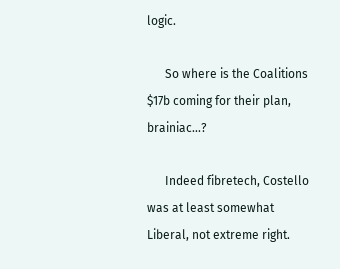logic.

      So where is the Coalitions $17b coming for their plan, brainiac...?

      Indeed fibretech, Costello was at least somewhat Liberal, not extreme right.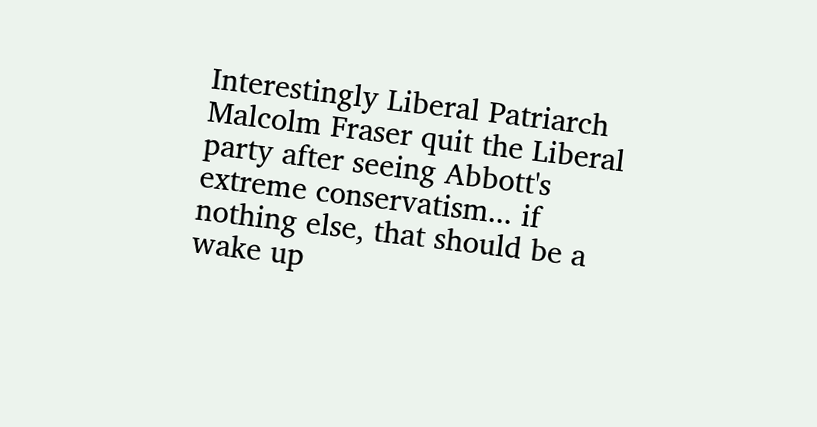Interestingly Liberal Patriarch Malcolm Fraser quit the Liberal party after seeing Abbott's extreme conservatism... if nothing else, that should be a wake up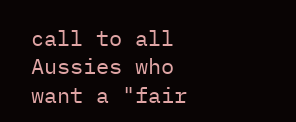call to all Aussies who want a "fair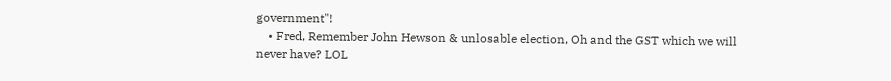government"!
    • Fred, Remember John Hewson & unlosable election, Oh and the GST which we will never have? LOL